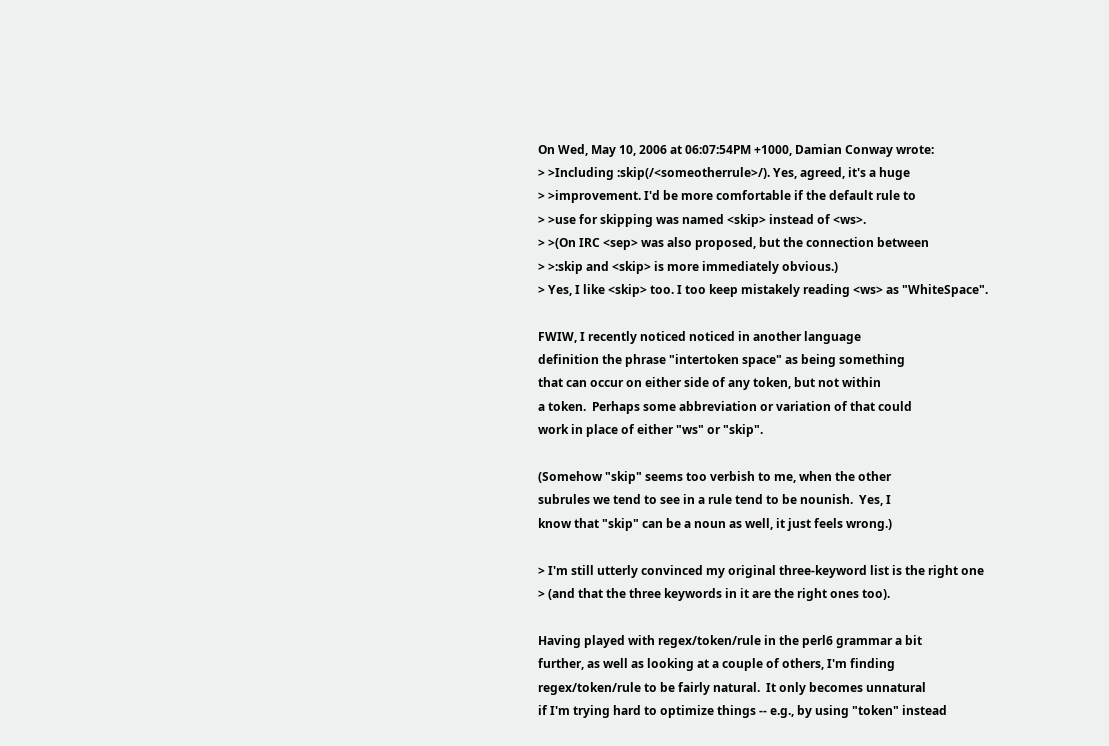On Wed, May 10, 2006 at 06:07:54PM +1000, Damian Conway wrote:
> >Including :skip(/<someotherrule>/). Yes, agreed, it's a huge
> >improvement. I'd be more comfortable if the default rule to
> >use for skipping was named <skip> instead of <ws>.
> >(On IRC <sep> was also proposed, but the connection between
> >:skip and <skip> is more immediately obvious.)
> Yes, I like <skip> too. I too keep mistakely reading <ws> as "WhiteSpace".

FWIW, I recently noticed noticed in another language
definition the phrase "intertoken space" as being something
that can occur on either side of any token, but not within
a token.  Perhaps some abbreviation or variation of that could
work in place of either "ws" or "skip".

(Somehow "skip" seems too verbish to me, when the other
subrules we tend to see in a rule tend to be nounish.  Yes, I
know that "skip" can be a noun as well, it just feels wrong.)

> I'm still utterly convinced my original three-keyword list is the right one
> (and that the three keywords in it are the right ones too).

Having played with regex/token/rule in the perl6 grammar a bit
further, as well as looking at a couple of others, I'm finding
regex/token/rule to be fairly natural.  It only becomes unnatural
if I'm trying hard to optimize things -- e.g., by using "token" instead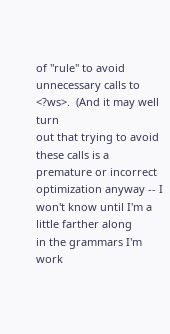of "rule" to avoid unnecessary calls to <?ws>.  (And it may well turn
out that trying to avoid these calls is a premature or incorrect
optimization anyway -- I won't know until I'm a little farther along
in the grammars I'm work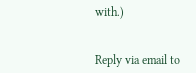with.)


Reply via email to